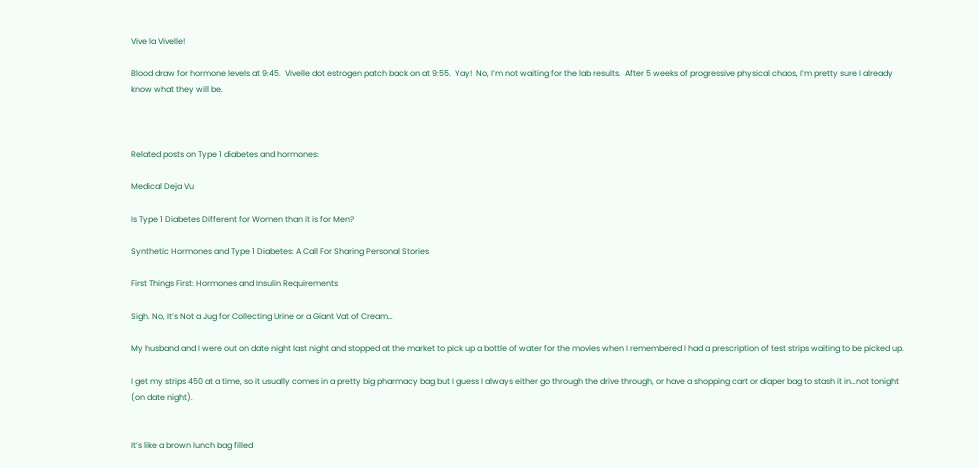Vive la Vivelle!

Blood draw for hormone levels at 9:45.  Vivelle dot estrogen patch back on at 9:55.  Yay!  No, I’m not waiting for the lab results.  After 5 weeks of progressive physical chaos, I’m pretty sure I already know what they will be.



Related posts on Type 1 diabetes and hormones:

Medical Deja Vu

Is Type 1 Diabetes Different for Women than it is for Men?

Synthetic Hormones and Type 1 Diabetes: A Call For Sharing Personal Stories

First Things First: Hormones and Insulin Requirements

Sigh. No, It’s Not a Jug for Collecting Urine or a Giant Vat of Cream…

My husband and I were out on date night last night and stopped at the market to pick up a bottle of water for the movies when I remembered I had a prescription of test strips waiting to be picked up.

I get my strips 450 at a time, so it usually comes in a pretty big pharmacy bag but I guess I always either go through the drive through, or have a shopping cart or diaper bag to stash it in…not tonight (on date night).


It’s like a brown lunch bag filled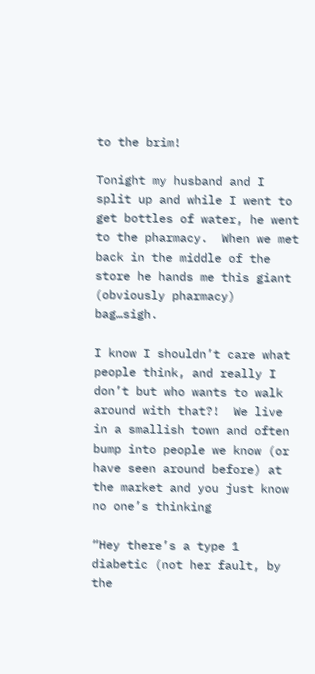to the brim!

Tonight my husband and I split up and while I went to get bottles of water, he went to the pharmacy.  When we met back in the middle of the store he hands me this giant (obviously pharmacy) bag…sigh.

I know I shouldn’t care what people think, and really I don’t but who wants to walk around with that?!  We live in a smallish town and often bump into people we know (or have seen around before) at the market and you just know no one’s thinking

“Hey there’s a type 1 diabetic (not her fault, by the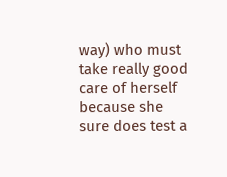way) who must take really good care of herself because she sure does test a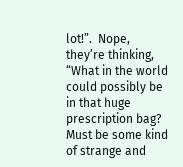lot!”.  Nope, they’re thinking, “What in the world could possibly be in that huge prescription bag?  Must be some kind of strange and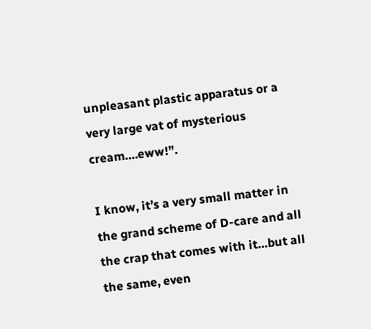unpleasant plastic apparatus or a very large vat of mysterious cream….eww!”.

I know, it’s a very small matter in the grand scheme of D-care and all the crap that comes with it…but all the same, even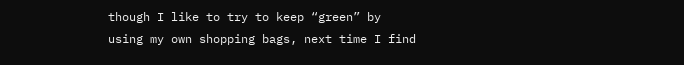though I like to try to keep “green” by using my own shopping bags, next time I find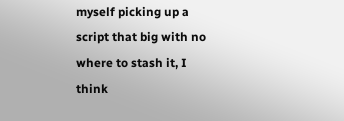myself picking up a script that big with no where to stash it, I think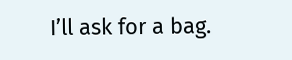I’ll ask for a bag.